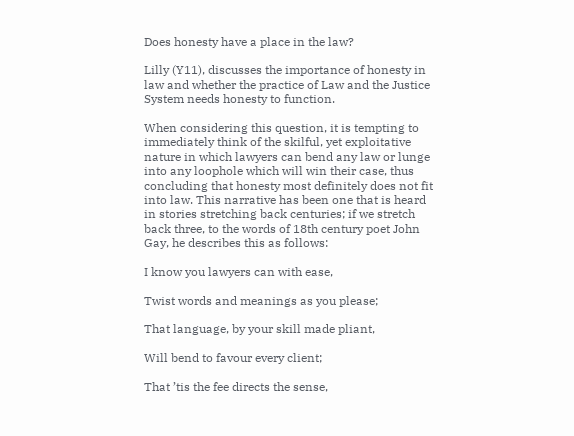Does honesty have a place in the law?

Lilly (Y11), discusses the importance of honesty in law and whether the practice of Law and the Justice System needs honesty to function.

When considering this question, it is tempting to immediately think of the skilful, yet exploitative nature in which lawyers can bend any law or lunge into any loophole which will win their case, thus concluding that honesty most definitely does not fit into law. This narrative has been one that is heard in stories stretching back centuries; if we stretch back three, to the words of 18th century poet John Gay, he describes this as follows:

I know you lawyers can with ease,

Twist words and meanings as you please;

That language, by your skill made pliant,

Will bend to favour every client;

That ’tis the fee directs the sense,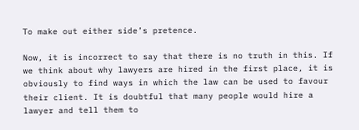To make out either side’s pretence.

Now, it is incorrect to say that there is no truth in this. If we think about why lawyers are hired in the first place, it is obviously to find ways in which the law can be used to favour their client. It is doubtful that many people would hire a lawyer and tell them to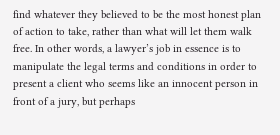find whatever they believed to be the most honest plan of action to take, rather than what will let them walk free. In other words, a lawyer’s job in essence is to manipulate the legal terms and conditions in order to present a client who seems like an innocent person in front of a jury, but perhaps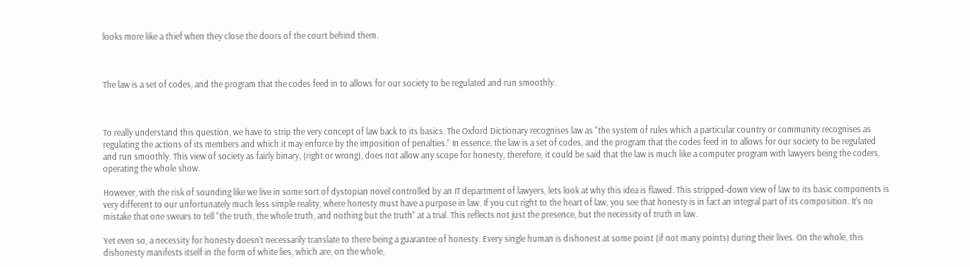looks more like a thief when they close the doors of the court behind them.



The law is a set of codes, and the program that the codes feed in to allows for our society to be regulated and run smoothly.



To really understand this question, we have to strip the very concept of law back to its basics. The Oxford Dictionary recognises law as “the system of rules which a particular country or community recognises as regulating the actions of its members and which it may enforce by the imposition of penalties.” In essence, the law is a set of codes, and the program that the codes feed in to allows for our society to be regulated and run smoothly. This view of society as fairly binary, (right or wrong), does not allow any scope for honesty, therefore, it could be said that the law is much like a computer program with lawyers being the coders, operating the whole show.

However, with the risk of sounding like we live in some sort of dystopian novel controlled by an IT department of lawyers, lets look at why this idea is flawed. This stripped-down view of law to its basic components is very different to our unfortunately much less simple reality, where honesty must have a purpose in law. If you cut right to the heart of law, you see that honesty is in fact an integral part of its composition. It’s no mistake that one swears to tell “the truth, the whole truth, and nothing but the truth” at a trial. This reflects not just the presence, but the necessity of truth in law.

Yet even so, a necessity for honesty doesn’t necessarily translate to there being a guarantee of honesty. Every single human is dishonest at some point (if not many points) during their lives. On the whole, this dishonesty manifests itself in the form of white lies, which are, on the whole,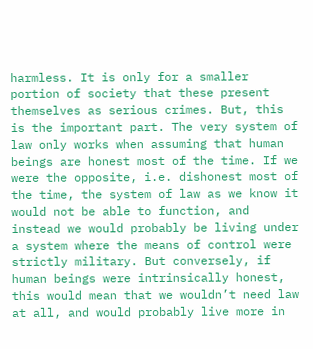harmless. It is only for a smaller portion of society that these present themselves as serious crimes. But, this is the important part. The very system of law only works when assuming that human beings are honest most of the time. If we were the opposite, i.e. dishonest most of the time, the system of law as we know it would not be able to function, and instead we would probably be living under a system where the means of control were strictly military. But conversely, if human beings were intrinsically honest, this would mean that we wouldn’t need law at all, and would probably live more in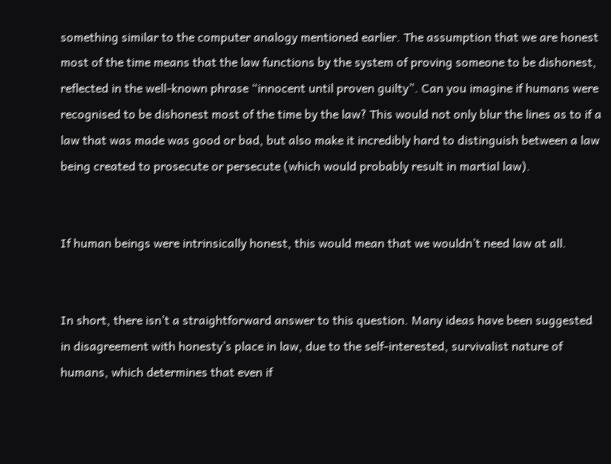something similar to the computer analogy mentioned earlier. The assumption that we are honest most of the time means that the law functions by the system of proving someone to be dishonest, reflected in the well-known phrase “innocent until proven guilty”. Can you imagine if humans were recognised to be dishonest most of the time by the law? This would not only blur the lines as to if a law that was made was good or bad, but also make it incredibly hard to distinguish between a law being created to prosecute or persecute (which would probably result in martial law).


If human beings were intrinsically honest, this would mean that we wouldn’t need law at all.


In short, there isn’t a straightforward answer to this question. Many ideas have been suggested in disagreement with honesty’s place in law, due to the self-interested, survivalist nature of humans, which determines that even if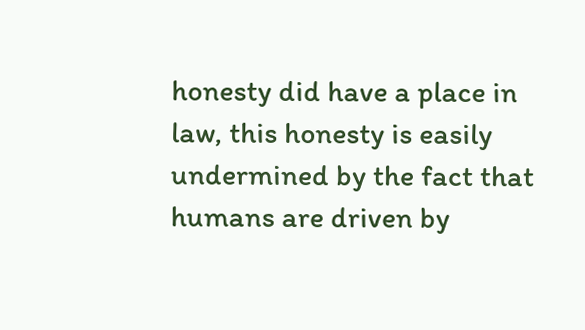honesty did have a place in law, this honesty is easily undermined by the fact that humans are driven by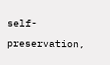self-preservation,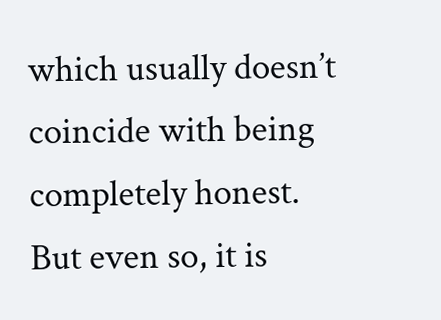which usually doesn’t coincide with being completely honest. But even so, it is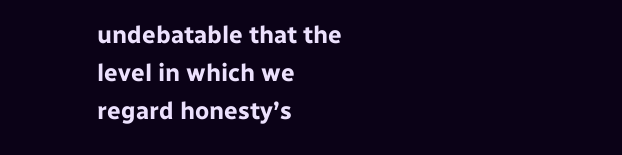undebatable that the level in which we regard honesty’s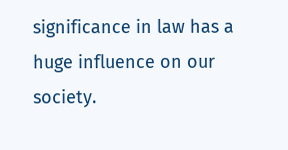significance in law has a huge influence on our society.